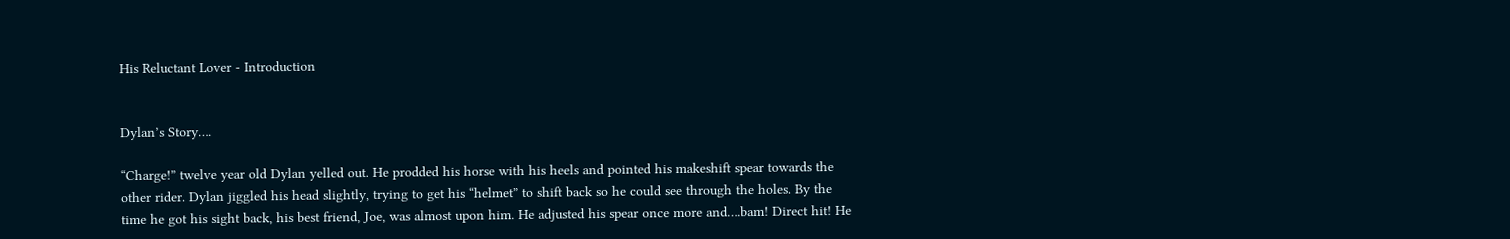His Reluctant Lover - Introduction


Dylan’s Story….

“Charge!” twelve year old Dylan yelled out. He prodded his horse with his heels and pointed his makeshift spear towards the other rider. Dylan jiggled his head slightly, trying to get his “helmet” to shift back so he could see through the holes. By the time he got his sight back, his best friend, Joe, was almost upon him. He adjusted his spear once more and….bam! Direct hit! He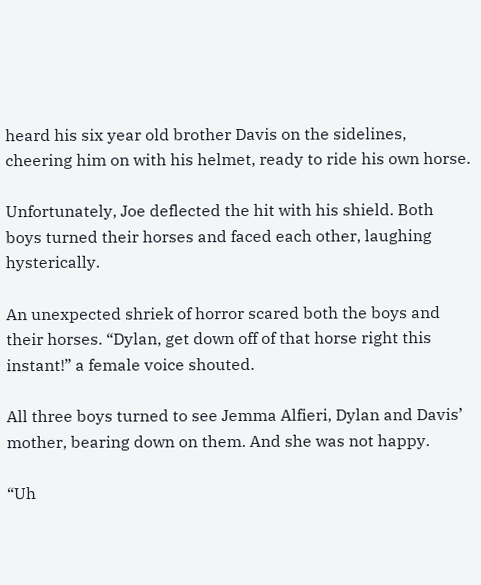heard his six year old brother Davis on the sidelines, cheering him on with his helmet, ready to ride his own horse.

Unfortunately, Joe deflected the hit with his shield. Both boys turned their horses and faced each other, laughing hysterically.

An unexpected shriek of horror scared both the boys and their horses. “Dylan, get down off of that horse right this instant!” a female voice shouted.

All three boys turned to see Jemma Alfieri, Dylan and Davis’ mother, bearing down on them. And she was not happy.

“Uh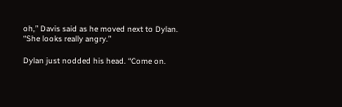oh,” Davis said as he moved next to Dylan. “She looks really angry.”

Dylan just nodded his head. “Come on.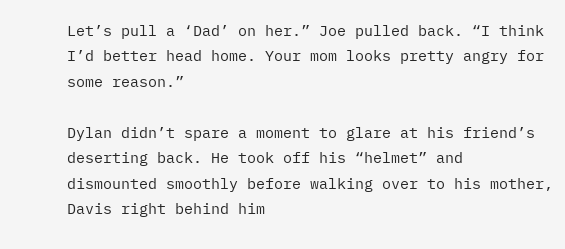Let’s pull a ‘Dad’ on her.” Joe pulled back. “I think I’d better head home. Your mom looks pretty angry for some reason.”

Dylan didn’t spare a moment to glare at his friend’s deserting back. He took off his “helmet” and dismounted smoothly before walking over to his mother, Davis right behind him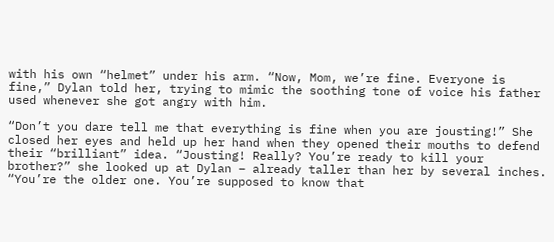with his own “helmet” under his arm. “Now, Mom, we’re fine. Everyone is fine,” Dylan told her, trying to mimic the soothing tone of voice his father used whenever she got angry with him.

“Don’t you dare tell me that everything is fine when you are jousting!” She closed her eyes and held up her hand when they opened their mouths to defend their “brilliant” idea. “Jousting! Really? You’re ready to kill your brother?” she looked up at Dylan – already taller than her by several inches. “You’re the older one. You’re supposed to know that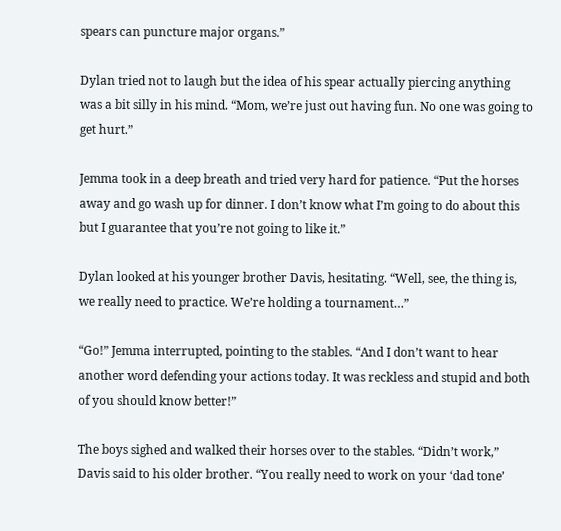spears can puncture major organs.”

Dylan tried not to laugh but the idea of his spear actually piercing anything was a bit silly in his mind. “Mom, we’re just out having fun. No one was going to get hurt.”

Jemma took in a deep breath and tried very hard for patience. “Put the horses away and go wash up for dinner. I don’t know what I’m going to do about this but I guarantee that you’re not going to like it.”

Dylan looked at his younger brother Davis, hesitating. “Well, see, the thing is, we really need to practice. We’re holding a tournament…”

“Go!” Jemma interrupted, pointing to the stables. “And I don’t want to hear another word defending your actions today. It was reckless and stupid and both of you should know better!”

The boys sighed and walked their horses over to the stables. “Didn’t work,” Davis said to his older brother. “You really need to work on your ‘dad tone’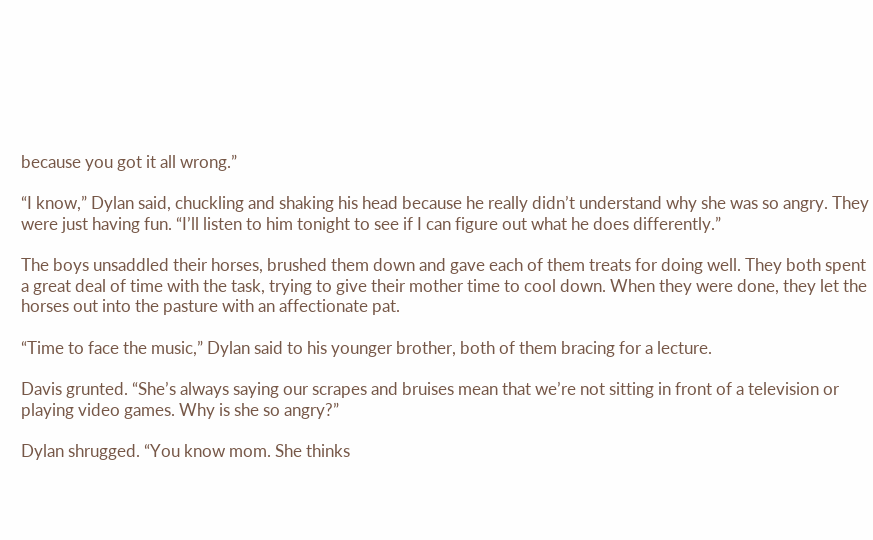because you got it all wrong.”

“I know,” Dylan said, chuckling and shaking his head because he really didn’t understand why she was so angry. They were just having fun. “I’ll listen to him tonight to see if I can figure out what he does differently.”

The boys unsaddled their horses, brushed them down and gave each of them treats for doing well. They both spent a great deal of time with the task, trying to give their mother time to cool down. When they were done, they let the horses out into the pasture with an affectionate pat.

“Time to face the music,” Dylan said to his younger brother, both of them bracing for a lecture.

Davis grunted. “She’s always saying our scrapes and bruises mean that we’re not sitting in front of a television or playing video games. Why is she so angry?”

Dylan shrugged. “You know mom. She thinks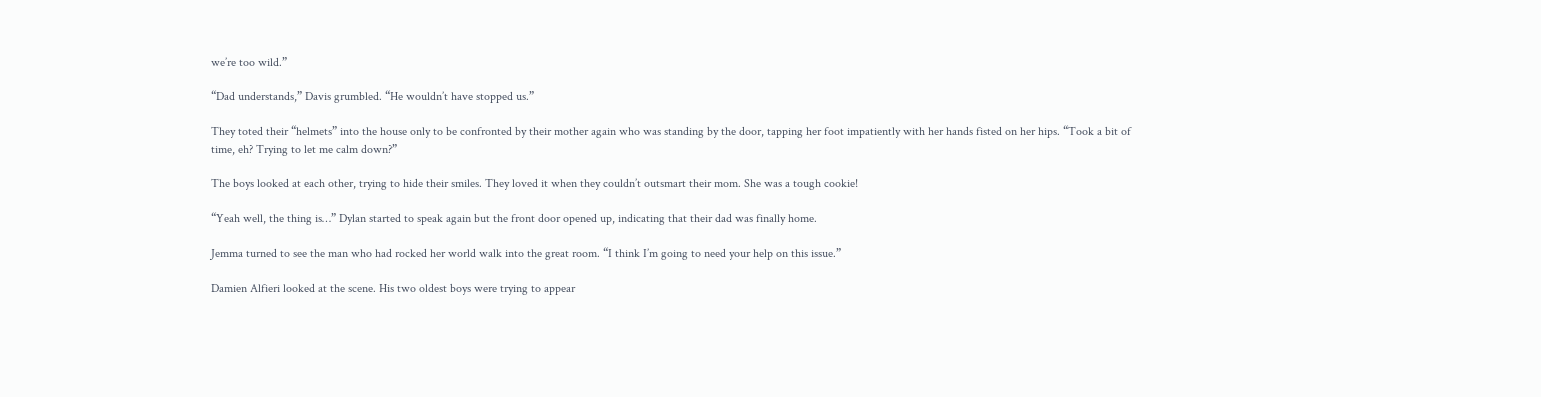we’re too wild.”

“Dad understands,” Davis grumbled. “He wouldn’t have stopped us.”

They toted their “helmets” into the house only to be confronted by their mother again who was standing by the door, tapping her foot impatiently with her hands fisted on her hips. “Took a bit of time, eh? Trying to let me calm down?”

The boys looked at each other, trying to hide their smiles. They loved it when they couldn’t outsmart their mom. She was a tough cookie!

“Yeah well, the thing is…” Dylan started to speak again but the front door opened up, indicating that their dad was finally home.

Jemma turned to see the man who had rocked her world walk into the great room. “I think I’m going to need your help on this issue.”

Damien Alfieri looked at the scene. His two oldest boys were trying to appear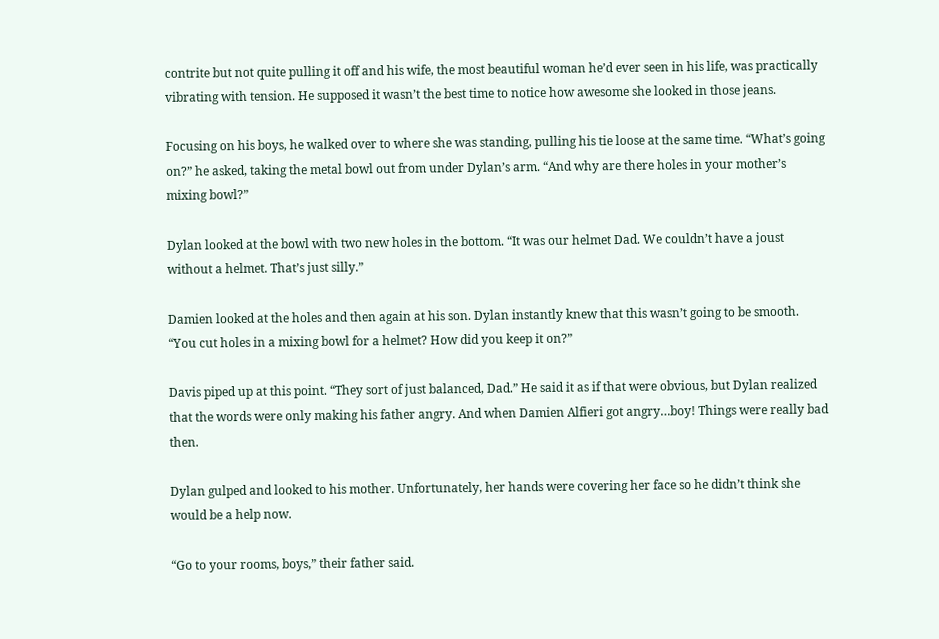contrite but not quite pulling it off and his wife, the most beautiful woman he’d ever seen in his life, was practically vibrating with tension. He supposed it wasn’t the best time to notice how awesome she looked in those jeans.

Focusing on his boys, he walked over to where she was standing, pulling his tie loose at the same time. “What’s going on?” he asked, taking the metal bowl out from under Dylan’s arm. “And why are there holes in your mother’s mixing bowl?”

Dylan looked at the bowl with two new holes in the bottom. “It was our helmet Dad. We couldn’t have a joust without a helmet. That’s just silly.”

Damien looked at the holes and then again at his son. Dylan instantly knew that this wasn’t going to be smooth. “You cut holes in a mixing bowl for a helmet? How did you keep it on?”

Davis piped up at this point. “They sort of just balanced, Dad.” He said it as if that were obvious, but Dylan realized that the words were only making his father angry. And when Damien Alfieri got angry…boy! Things were really bad then.

Dylan gulped and looked to his mother. Unfortunately, her hands were covering her face so he didn’t think she would be a help now.

“Go to your rooms, boys,” their father said.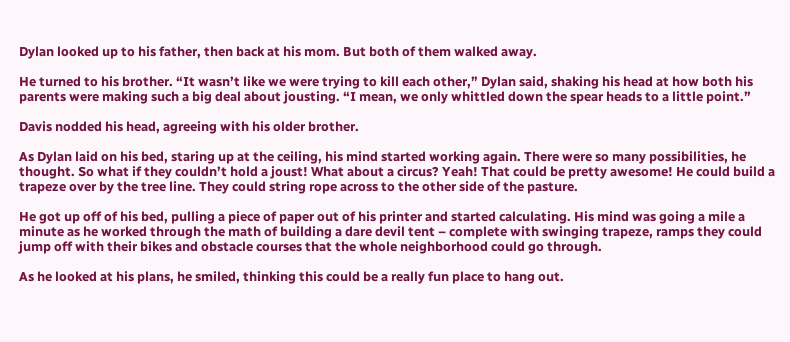Dylan looked up to his father, then back at his mom. But both of them walked away.

He turned to his brother. “It wasn’t like we were trying to kill each other,” Dylan said, shaking his head at how both his parents were making such a big deal about jousting. “I mean, we only whittled down the spear heads to a little point.”

Davis nodded his head, agreeing with his older brother.

As Dylan laid on his bed, staring up at the ceiling, his mind started working again. There were so many possibilities, he thought. So what if they couldn’t hold a joust! What about a circus? Yeah! That could be pretty awesome! He could build a trapeze over by the tree line. They could string rope across to the other side of the pasture.

He got up off of his bed, pulling a piece of paper out of his printer and started calculating. His mind was going a mile a minute as he worked through the math of building a dare devil tent – complete with swinging trapeze, ramps they could jump off with their bikes and obstacle courses that the whole neighborhood could go through.

As he looked at his plans, he smiled, thinking this could be a really fun place to hang out.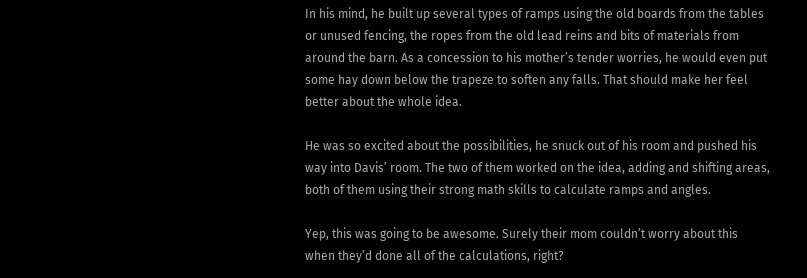In his mind, he built up several types of ramps using the old boards from the tables or unused fencing, the ropes from the old lead reins and bits of materials from around the barn. As a concession to his mother’s tender worries, he would even put some hay down below the trapeze to soften any falls. That should make her feel better about the whole idea.

He was so excited about the possibilities, he snuck out of his room and pushed his way into Davis’ room. The two of them worked on the idea, adding and shifting areas, both of them using their strong math skills to calculate ramps and angles.

Yep, this was going to be awesome. Surely their mom couldn’t worry about this when they’d done all of the calculations, right?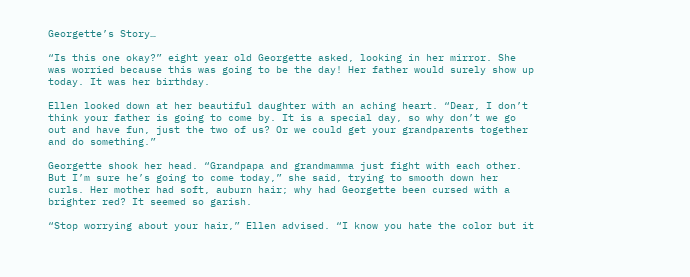Georgette’s Story…

“Is this one okay?” eight year old Georgette asked, looking in her mirror. She was worried because this was going to be the day! Her father would surely show up today. It was her birthday.

Ellen looked down at her beautiful daughter with an aching heart. “Dear, I don’t think your father is going to come by. It is a special day, so why don’t we go out and have fun, just the two of us? Or we could get your grandparents together and do something.”

Georgette shook her head. “Grandpapa and grandmamma just fight with each other. But I’m sure he’s going to come today,” she said, trying to smooth down her curls. Her mother had soft, auburn hair; why had Georgette been cursed with a brighter red? It seemed so garish.

“Stop worrying about your hair,” Ellen advised. “I know you hate the color but it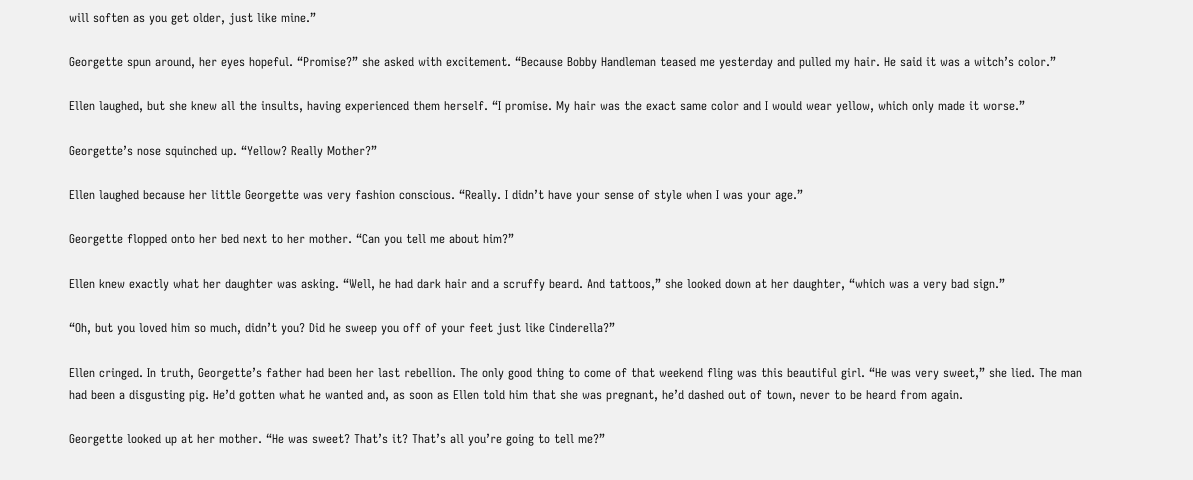will soften as you get older, just like mine.”

Georgette spun around, her eyes hopeful. “Promise?” she asked with excitement. “Because Bobby Handleman teased me yesterday and pulled my hair. He said it was a witch’s color.”

Ellen laughed, but she knew all the insults, having experienced them herself. “I promise. My hair was the exact same color and I would wear yellow, which only made it worse.”

Georgette’s nose squinched up. “Yellow? Really Mother?”

Ellen laughed because her little Georgette was very fashion conscious. “Really. I didn’t have your sense of style when I was your age.”

Georgette flopped onto her bed next to her mother. “Can you tell me about him?”

Ellen knew exactly what her daughter was asking. “Well, he had dark hair and a scruffy beard. And tattoos,” she looked down at her daughter, “which was a very bad sign.”

“Oh, but you loved him so much, didn’t you? Did he sweep you off of your feet just like Cinderella?”

Ellen cringed. In truth, Georgette’s father had been her last rebellion. The only good thing to come of that weekend fling was this beautiful girl. “He was very sweet,” she lied. The man had been a disgusting pig. He’d gotten what he wanted and, as soon as Ellen told him that she was pregnant, he’d dashed out of town, never to be heard from again.

Georgette looked up at her mother. “He was sweet? That’s it? That’s all you’re going to tell me?”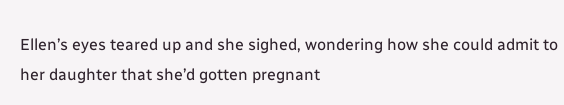Ellen’s eyes teared up and she sighed, wondering how she could admit to her daughter that she’d gotten pregnant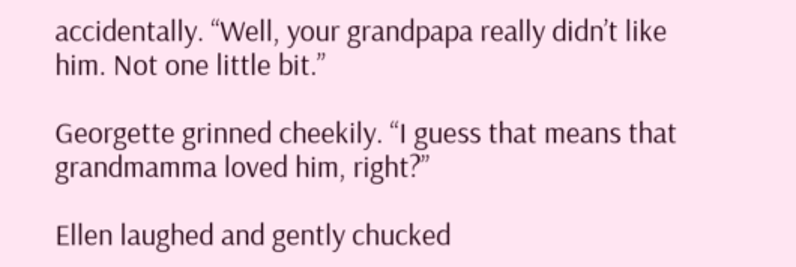accidentally. “Well, your grandpapa really didn’t like him. Not one little bit.”

Georgette grinned cheekily. “I guess that means that grandmamma loved him, right?”

Ellen laughed and gently chucked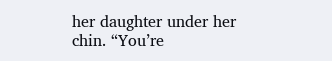her daughter under her chin. “You’re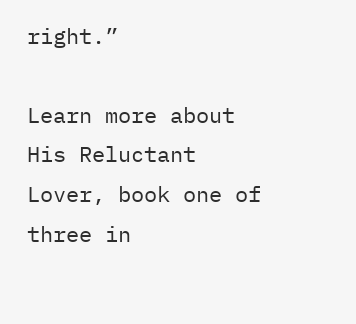right.”

Learn more about His Reluctant Lover, book one of three in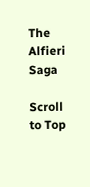The Alfieri Saga

Scroll to Top